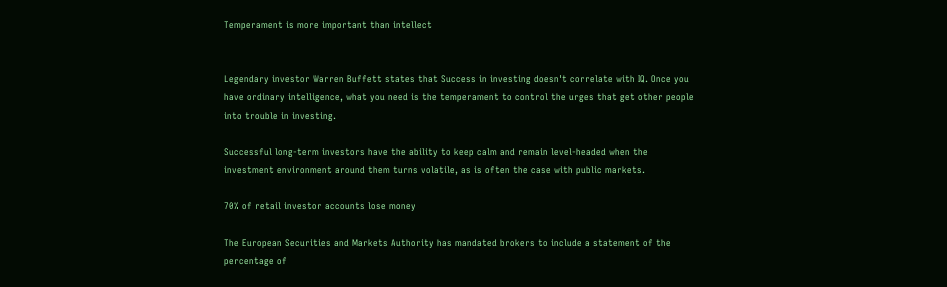Temperament is more important than intellect


Legendary investor Warren Buffett states that Success in investing doesn't correlate with IQ. Once you have ordinary intelligence, what you need is the temperament to control the urges that get other people into trouble in investing.

Successful long-term investors have the ability to keep calm and remain level-headed when the investment environment around them turns volatile, as is often the case with public markets.

70% of retail investor accounts lose money

The European Securities and Markets Authority has mandated brokers to include a statement of the percentage of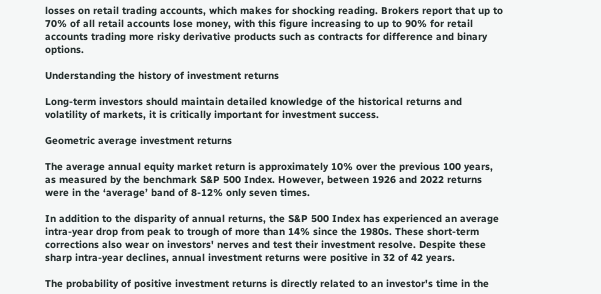losses on retail trading accounts, which makes for shocking reading. Brokers report that up to 70% of all retail accounts lose money, with this figure increasing to up to 90% for retail accounts trading more risky derivative products such as contracts for difference and binary options.

Understanding the history of investment returns

Long-term investors should maintain detailed knowledge of the historical returns and volatility of markets, it is critically important for investment success.

Geometric average investment returns

The average annual equity market return is approximately 10% over the previous 100 years, as measured by the benchmark S&P 500 Index. However, between 1926 and 2022 returns were in the ‘average’ band of 8-12% only seven times.

In addition to the disparity of annual returns, the S&P 500 Index has experienced an average intra-year drop from peak to trough of more than 14% since the 1980s. These short-term corrections also wear on investors' nerves and test their investment resolve. Despite these sharp intra-year declines, annual investment returns were positive in 32 of 42 years.

The probability of positive investment returns is directly related to an investor's time in the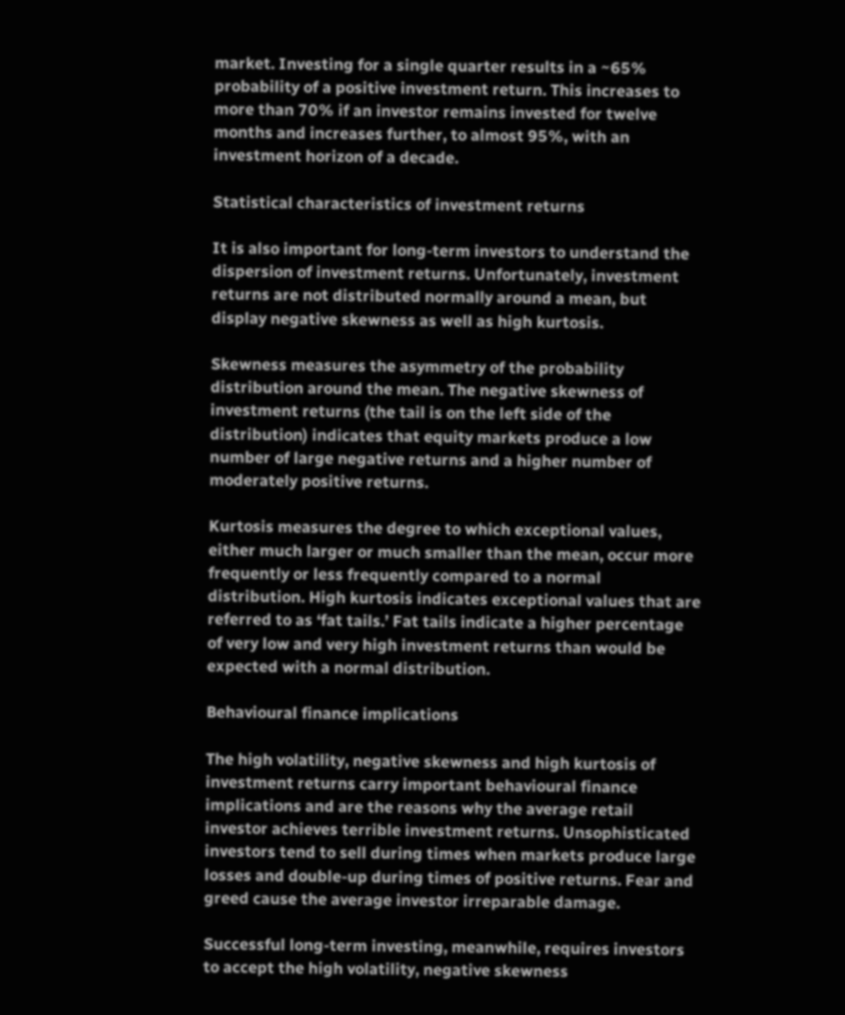market. Investing for a single quarter results in a ~65% probability of a positive investment return. This increases to more than 70% if an investor remains invested for twelve months and increases further, to almost 95%, with an investment horizon of a decade.

Statistical characteristics of investment returns

It is also important for long-term investors to understand the dispersion of investment returns. Unfortunately, investment returns are not distributed normally around a mean, but display negative skewness as well as high kurtosis.

Skewness measures the asymmetry of the probability distribution around the mean. The negative skewness of investment returns (the tail is on the left side of the distribution) indicates that equity markets produce a low number of large negative returns and a higher number of moderately positive returns.

Kurtosis measures the degree to which exceptional values, either much larger or much smaller than the mean, occur more frequently or less frequently compared to a normal distribution. High kurtosis indicates exceptional values that are referred to as ‘fat tails.’ Fat tails indicate a higher percentage of very low and very high investment returns than would be expected with a normal distribution.

Behavioural finance implications

The high volatility, negative skewness and high kurtosis of investment returns carry important behavioural finance implications and are the reasons why the average retail investor achieves terrible investment returns. Unsophisticated investors tend to sell during times when markets produce large losses and double-up during times of positive returns. Fear and greed cause the average investor irreparable damage.

Successful long-term investing, meanwhile, requires investors to accept the high volatility, negative skewness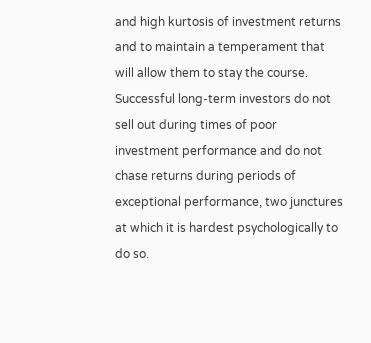and high kurtosis of investment returns and to maintain a temperament that will allow them to stay the course. Successful long-term investors do not sell out during times of poor investment performance and do not chase returns during periods of exceptional performance, two junctures at which it is hardest psychologically to do so.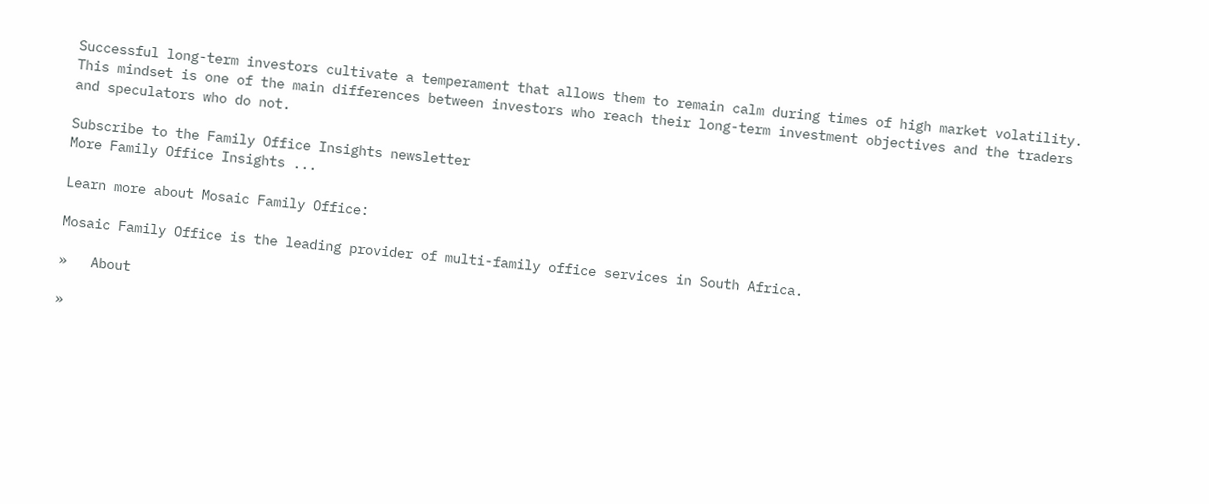Successful long-term investors cultivate a temperament that allows them to remain calm during times of high market volatility. This mindset is one of the main differences between investors who reach their long-term investment objectives and the traders and speculators who do not.

Subscribe to the Family Office Insights newsletter
More Family Office Insights ...

Learn more about Mosaic Family Office:

Mosaic Family Office is the leading provider of multi-family office services in South Africa.

»   About

»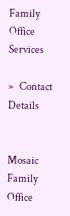Family Office Services

»   Contact Details


Mosaic Family Office